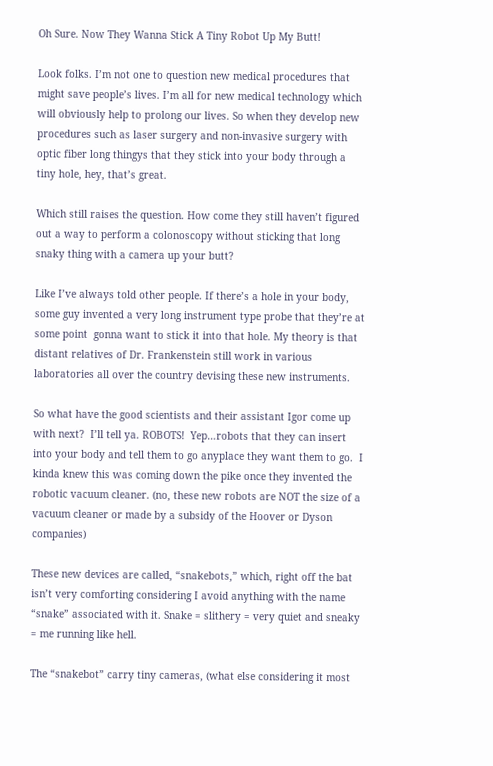Oh Sure. Now They Wanna Stick A Tiny Robot Up My Butt!

Look folks. I’m not one to question new medical procedures that might save people’s lives. I’m all for new medical technology which will obviously help to prolong our lives. So when they develop new procedures such as laser surgery and non-invasive surgery with optic fiber long thingys that they stick into your body through a tiny hole, hey, that’s great.

Which still raises the question. How come they still haven’t figured out a way to perform a colonoscopy without sticking that long snaky thing with a camera up your butt?

Like I’ve always told other people. If there’s a hole in your body, some guy invented a very long instrument type probe that they’re at some point  gonna want to stick it into that hole. My theory is that distant relatives of Dr. Frankenstein still work in various laboratories all over the country devising these new instruments.

So what have the good scientists and their assistant Igor come up with next?  I’ll tell ya. ROBOTS!  Yep…robots that they can insert into your body and tell them to go anyplace they want them to go.  I kinda knew this was coming down the pike once they invented the robotic vacuum cleaner. (no, these new robots are NOT the size of a vacuum cleaner or made by a subsidy of the Hoover or Dyson companies)

These new devices are called, “snakebots,” which, right off the bat isn’t very comforting considering I avoid anything with the name “snake” associated with it. Snake = slithery = very quiet and sneaky = me running like hell.

The “snakebot” carry tiny cameras, (what else considering it most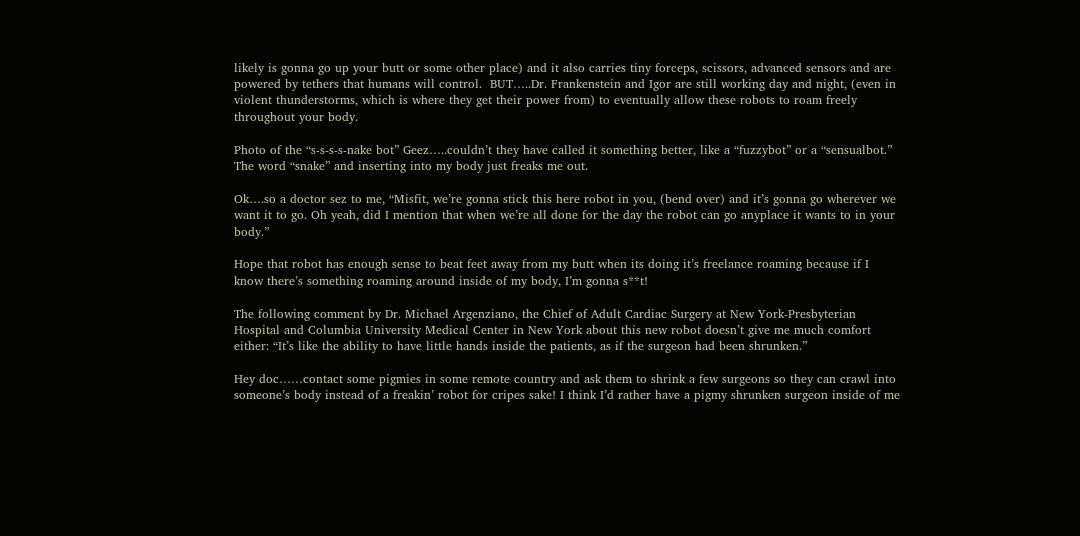likely is gonna go up your butt or some other place) and it also carries tiny forceps, scissors, advanced sensors and are powered by tethers that humans will control.  BUT…..Dr. Frankenstein and Igor are still working day and night, (even in violent thunderstorms, which is where they get their power from) to eventually allow these robots to roam freely throughout your body.

Photo of the “s-s-s-s-nake bot” Geez…..couldn’t they have called it something better, like a “fuzzybot” or a “sensualbot.” The word “snake” and inserting into my body just freaks me out.

Ok….so a doctor sez to me, “Misfit, we’re gonna stick this here robot in you, (bend over) and it’s gonna go wherever we want it to go. Oh yeah, did I mention that when we’re all done for the day the robot can go anyplace it wants to in your body.”

Hope that robot has enough sense to beat feet away from my butt when its doing it’s freelance roaming because if I know there’s something roaming around inside of my body, I’m gonna s**t!

The following comment by Dr. Michael Argenziano, the Chief of Adult Cardiac Surgery at New York-Presbyterian Hospital and Columbia University Medical Center in New York about this new robot doesn’t give me much comfort either: “It’s like the ability to have little hands inside the patients, as if the surgeon had been shrunken.”

Hey doc……contact some pigmies in some remote country and ask them to shrink a few surgeons so they can crawl into someone’s body instead of a freakin’ robot for cripes sake! I think I’d rather have a pigmy shrunken surgeon inside of me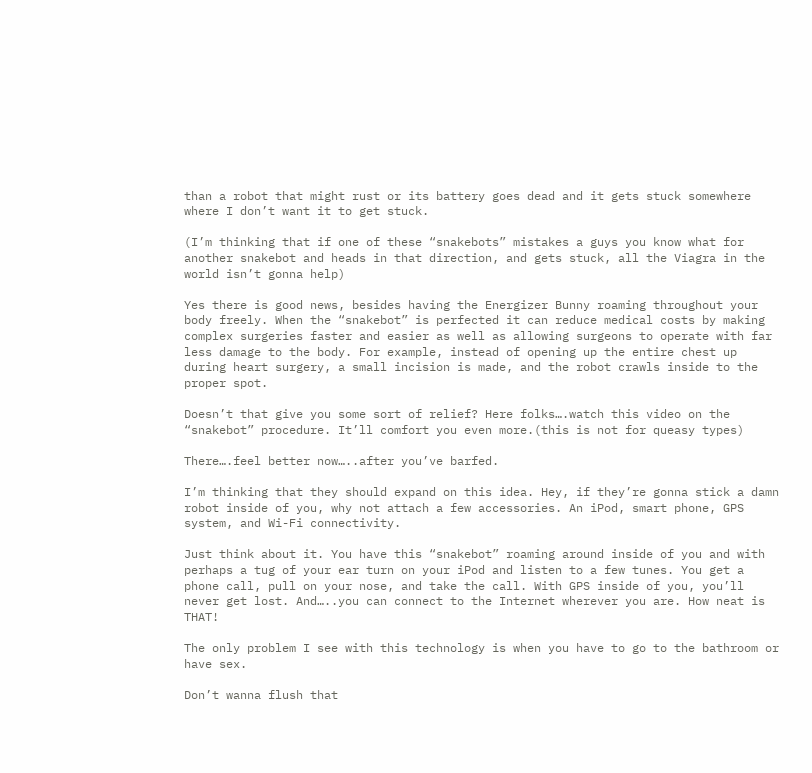than a robot that might rust or its battery goes dead and it gets stuck somewhere where I don’t want it to get stuck.

(I’m thinking that if one of these “snakebots” mistakes a guys you know what for another snakebot and heads in that direction, and gets stuck, all the Viagra in the world isn’t gonna help)

Yes there is good news, besides having the Energizer Bunny roaming throughout your body freely. When the “snakebot” is perfected it can reduce medical costs by making complex surgeries faster and easier as well as allowing surgeons to operate with far less damage to the body. For example, instead of opening up the entire chest up during heart surgery, a small incision is made, and the robot crawls inside to the proper spot.

Doesn’t that give you some sort of relief? Here folks….watch this video on the “snakebot” procedure. It’ll comfort you even more.(this is not for queasy types)

There….feel better now…..after you’ve barfed.

I’m thinking that they should expand on this idea. Hey, if they’re gonna stick a damn robot inside of you, why not attach a few accessories. An iPod, smart phone, GPS system, and Wi-Fi connectivity.

Just think about it. You have this “snakebot” roaming around inside of you and with perhaps a tug of your ear turn on your iPod and listen to a few tunes. You get a phone call, pull on your nose, and take the call. With GPS inside of you, you’ll never get lost. And…..you can connect to the Internet wherever you are. How neat is THAT!

The only problem I see with this technology is when you have to go to the bathroom or have sex.

Don’t wanna flush that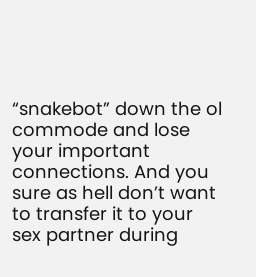“snakebot” down the ol commode and lose your important connections. And you sure as hell don’t want to transfer it to your sex partner during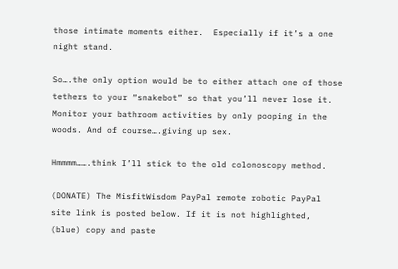those intimate moments either.  Especially if it’s a one night stand.

So….the only option would be to either attach one of those tethers to your “snakebot” so that you’ll never lose it. Monitor your bathroom activities by only pooping in the woods. And of course….giving up sex.

Hmmmm…….think I’ll stick to the old colonoscopy method.

(DONATE) The MisfitWisdom PayPal remote robotic PayPal site link is posted below. If it is not highlighted, (blue) copy and paste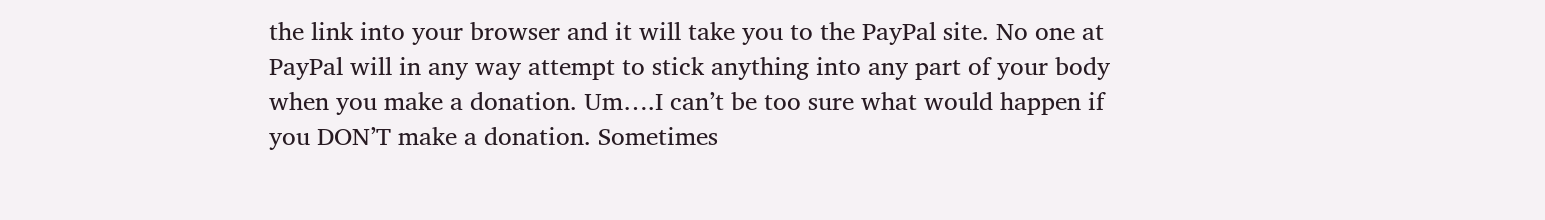the link into your browser and it will take you to the PayPal site. No one at PayPal will in any way attempt to stick anything into any part of your body when you make a donation. Um….I can’t be too sure what would happen if you DON’T make a donation. Sometimes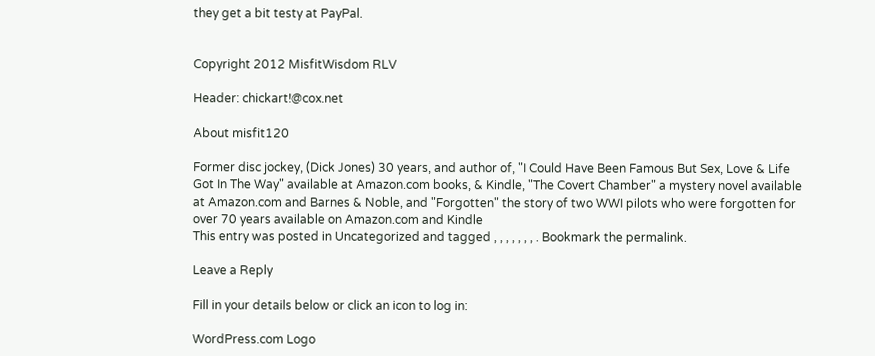they get a bit testy at PayPal.


Copyright 2012 MisfitWisdom RLV

Header: chickart!@cox.net

About misfit120

Former disc jockey, (Dick Jones) 30 years, and author of, "I Could Have Been Famous But Sex, Love & Life Got In The Way" available at Amazon.com books, & Kindle, "The Covert Chamber" a mystery novel available at Amazon.com and Barnes & Noble, and "Forgotten" the story of two WWI pilots who were forgotten for over 70 years available on Amazon.com and Kindle
This entry was posted in Uncategorized and tagged , , , , , , , . Bookmark the permalink.

Leave a Reply

Fill in your details below or click an icon to log in:

WordPress.com Logo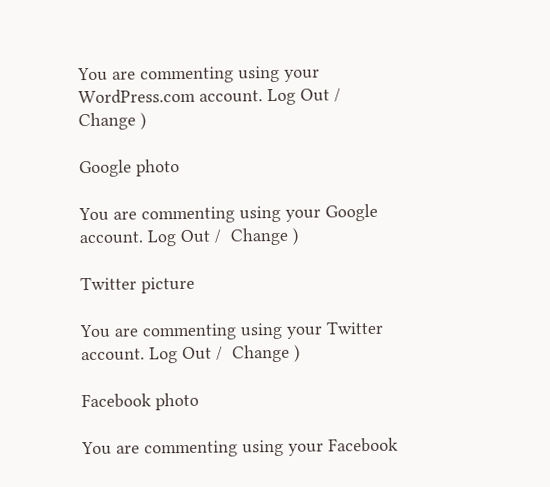You are commenting using your WordPress.com account. Log Out /  Change )

Google photo

You are commenting using your Google account. Log Out /  Change )

Twitter picture

You are commenting using your Twitter account. Log Out /  Change )

Facebook photo

You are commenting using your Facebook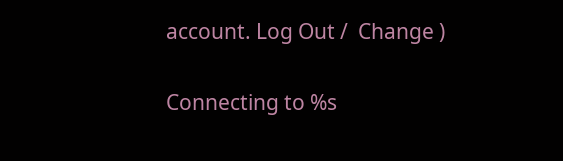account. Log Out /  Change )

Connecting to %s